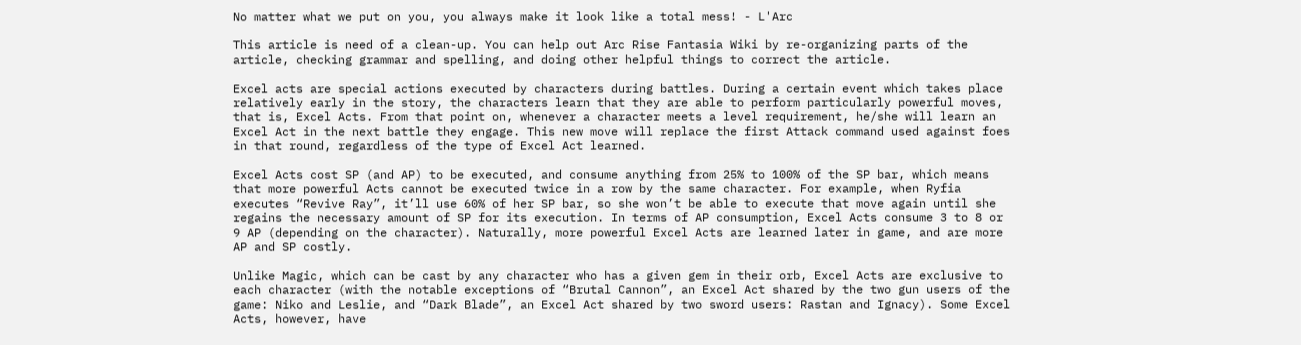No matter what we put on you, you always make it look like a total mess! - L'Arc

This article is need of a clean-up. You can help out Arc Rise Fantasia Wiki by re-organizing parts of the article, checking grammar and spelling, and doing other helpful things to correct the article.

Excel acts are special actions executed by characters during battles. During a certain event which takes place relatively early in the story, the characters learn that they are able to perform particularly powerful moves, that is, Excel Acts. From that point on, whenever a character meets a level requirement, he/she will learn an Excel Act in the next battle they engage. This new move will replace the first Attack command used against foes in that round, regardless of the type of Excel Act learned.

Excel Acts cost SP (and AP) to be executed, and consume anything from 25% to 100% of the SP bar, which means that more powerful Acts cannot be executed twice in a row by the same character. For example, when Ryfia executes “Revive Ray”, it’ll use 60% of her SP bar, so she won’t be able to execute that move again until she regains the necessary amount of SP for its execution. In terms of AP consumption, Excel Acts consume 3 to 8 or 9 AP (depending on the character). Naturally, more powerful Excel Acts are learned later in game, and are more AP and SP costly.

Unlike Magic, which can be cast by any character who has a given gem in their orb, Excel Acts are exclusive to each character (with the notable exceptions of “Brutal Cannon”, an Excel Act shared by the two gun users of the game: Niko and Leslie, and “Dark Blade”, an Excel Act shared by two sword users: Rastan and Ignacy). Some Excel Acts, however, have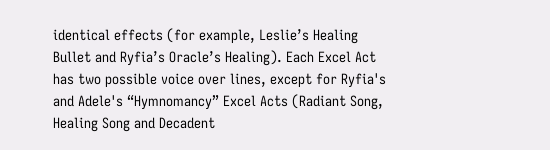identical effects (for example, Leslie’s Healing Bullet and Ryfia’s Oracle’s Healing). Each Excel Act has two possible voice over lines, except for Ryfia's and Adele's “Hymnomancy” Excel Acts (Radiant Song, Healing Song and Decadent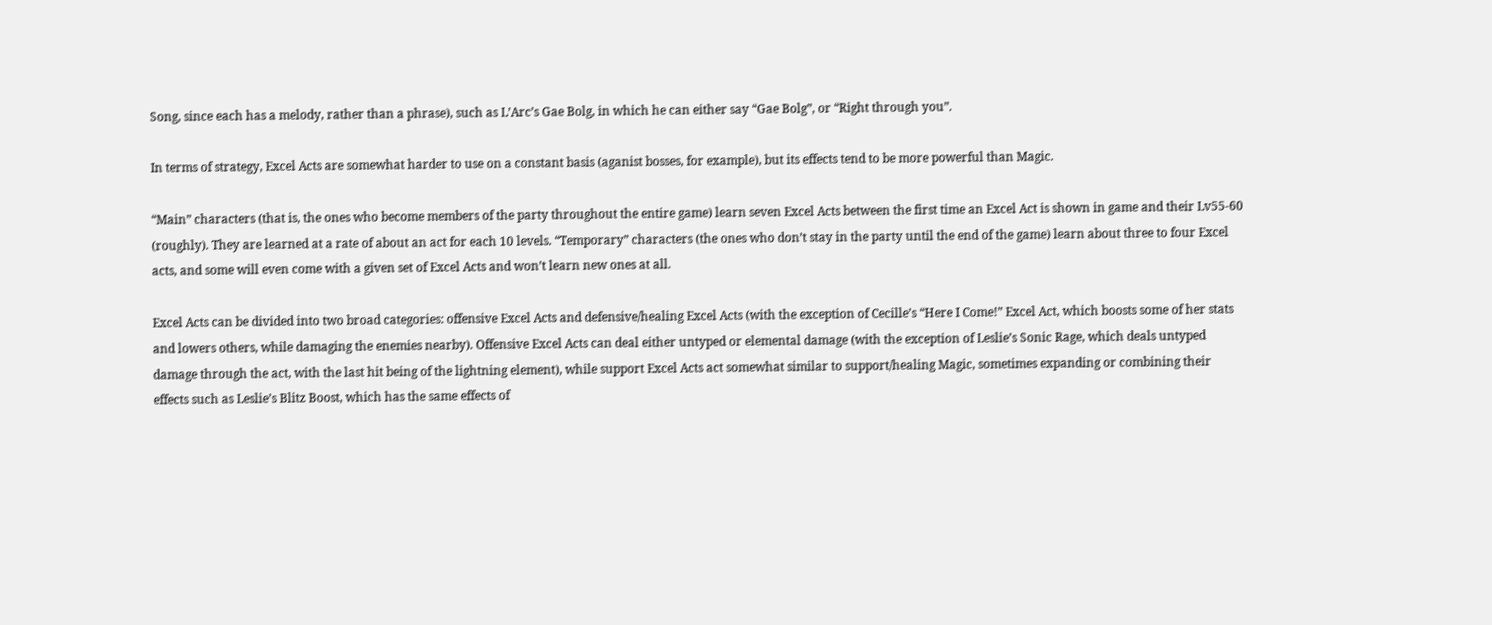Song, since each has a melody, rather than a phrase), such as L’Arc’s Gae Bolg, in which he can either say “Gae Bolg”, or “Right through you”.

In terms of strategy, Excel Acts are somewhat harder to use on a constant basis (aganist bosses, for example), but its effects tend to be more powerful than Magic.

“Main” characters (that is, the ones who become members of the party throughout the entire game) learn seven Excel Acts between the first time an Excel Act is shown in game and their Lv55-60 (roughly). They are learned at a rate of about an act for each 10 levels. “Temporary” characters (the ones who don’t stay in the party until the end of the game) learn about three to four Excel acts, and some will even come with a given set of Excel Acts and won’t learn new ones at all.

Excel Acts can be divided into two broad categories: offensive Excel Acts and defensive/healing Excel Acts (with the exception of Cecille’s “Here I Come!” Excel Act, which boosts some of her stats and lowers others, while damaging the enemies nearby). Offensive Excel Acts can deal either untyped or elemental damage (with the exception of Leslie’s Sonic Rage, which deals untyped damage through the act, with the last hit being of the lightning element), while support Excel Acts act somewhat similar to support/healing Magic, sometimes expanding or combining their effects such as Leslie’s Blitz Boost, which has the same effects of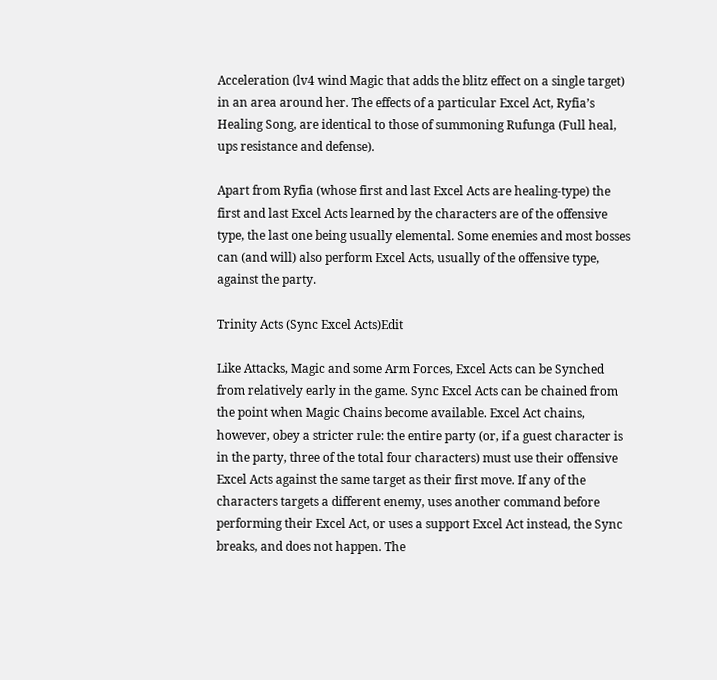Acceleration (lv4 wind Magic that adds the blitz effect on a single target) in an area around her. The effects of a particular Excel Act, Ryfia’s Healing Song, are identical to those of summoning Rufunga (Full heal, ups resistance and defense).

Apart from Ryfia (whose first and last Excel Acts are healing-type) the first and last Excel Acts learned by the characters are of the offensive type, the last one being usually elemental. Some enemies and most bosses can (and will) also perform Excel Acts, usually of the offensive type, against the party.

Trinity Acts (Sync Excel Acts)Edit

Like Attacks, Magic and some Arm Forces, Excel Acts can be Synched from relatively early in the game. Sync Excel Acts can be chained from the point when Magic Chains become available. Excel Act chains, however, obey a stricter rule: the entire party (or, if a guest character is in the party, three of the total four characters) must use their offensive Excel Acts against the same target as their first move. If any of the characters targets a different enemy, uses another command before performing their Excel Act, or uses a support Excel Act instead, the Sync breaks, and does not happen. The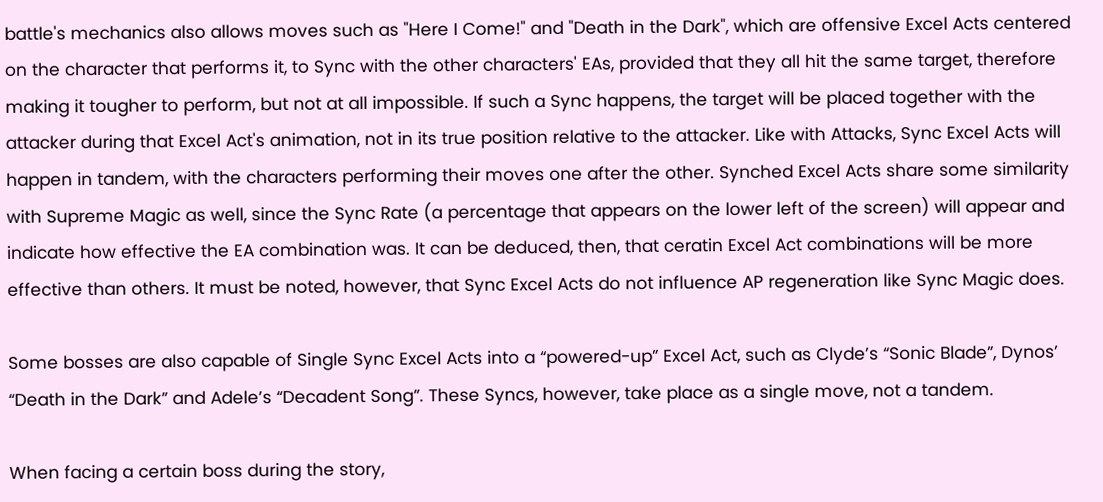battle's mechanics also allows moves such as "Here I Come!" and "Death in the Dark", which are offensive Excel Acts centered on the character that performs it, to Sync with the other characters' EAs, provided that they all hit the same target, therefore making it tougher to perform, but not at all impossible. If such a Sync happens, the target will be placed together with the attacker during that Excel Act's animation, not in its true position relative to the attacker. Like with Attacks, Sync Excel Acts will happen in tandem, with the characters performing their moves one after the other. Synched Excel Acts share some similarity with Supreme Magic as well, since the Sync Rate (a percentage that appears on the lower left of the screen) will appear and indicate how effective the EA combination was. It can be deduced, then, that ceratin Excel Act combinations will be more effective than others. It must be noted, however, that Sync Excel Acts do not influence AP regeneration like Sync Magic does.

Some bosses are also capable of Single Sync Excel Acts into a “powered-up” Excel Act, such as Clyde’s “Sonic Blade”, Dynos’ “Death in the Dark” and Adele’s “Decadent Song”. These Syncs, however, take place as a single move, not a tandem.

When facing a certain boss during the story,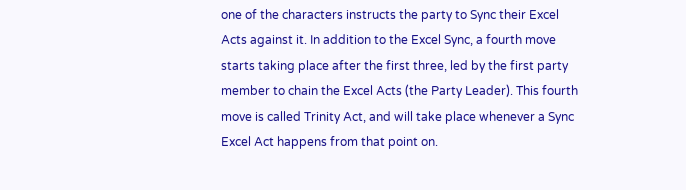one of the characters instructs the party to Sync their Excel Acts against it. In addition to the Excel Sync, a fourth move starts taking place after the first three, led by the first party member to chain the Excel Acts (the Party Leader). This fourth move is called Trinity Act, and will take place whenever a Sync Excel Act happens from that point on.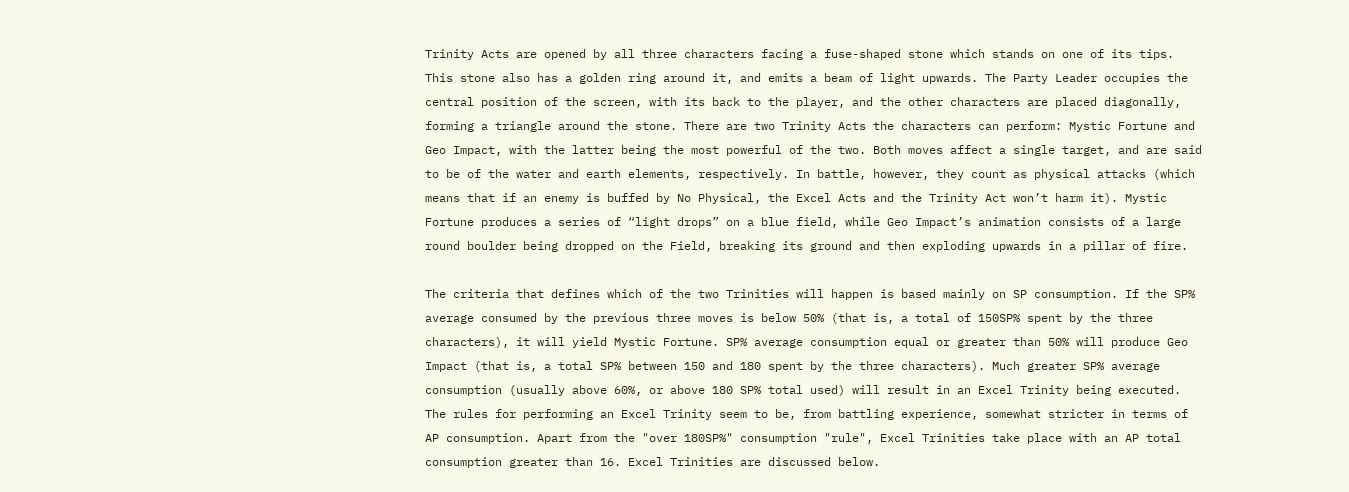Trinity Acts are opened by all three characters facing a fuse-shaped stone which stands on one of its tips. This stone also has a golden ring around it, and emits a beam of light upwards. The Party Leader occupies the central position of the screen, with its back to the player, and the other characters are placed diagonally, forming a triangle around the stone. There are two Trinity Acts the characters can perform: Mystic Fortune and Geo Impact, with the latter being the most powerful of the two. Both moves affect a single target, and are said to be of the water and earth elements, respectively. In battle, however, they count as physical attacks (which means that if an enemy is buffed by No Physical, the Excel Acts and the Trinity Act won’t harm it). Mystic Fortune produces a series of “light drops” on a blue field, while Geo Impact’s animation consists of a large round boulder being dropped on the Field, breaking its ground and then exploding upwards in a pillar of fire.

The criteria that defines which of the two Trinities will happen is based mainly on SP consumption. If the SP% average consumed by the previous three moves is below 50% (that is, a total of 150SP% spent by the three characters), it will yield Mystic Fortune. SP% average consumption equal or greater than 50% will produce Geo Impact (that is, a total SP% between 150 and 180 spent by the three characters). Much greater SP% average consumption (usually above 60%, or above 180 SP% total used) will result in an Excel Trinity being executed. The rules for performing an Excel Trinity seem to be, from battling experience, somewhat stricter in terms of AP consumption. Apart from the "over 180SP%" consumption "rule", Excel Trinities take place with an AP total consumption greater than 16. Excel Trinities are discussed below.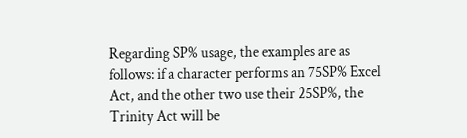Regarding SP% usage, the examples are as follows: if a character performs an 75SP% Excel Act, and the other two use their 25SP%, the Trinity Act will be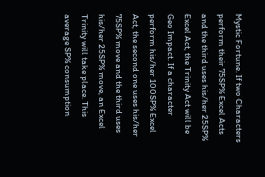Mystic Fortune. If two Characters perform their 75SP% Excel Acts and the third uses his/her 25SP% Excel Act, the Trinity Act will be Geo Impact. If a character perform his/her 100SP% Excel Act, the second one uses his/her 75SP% move and the third uses his/her 25SP% move, an Excel Trinity will take place. This average SP% consumption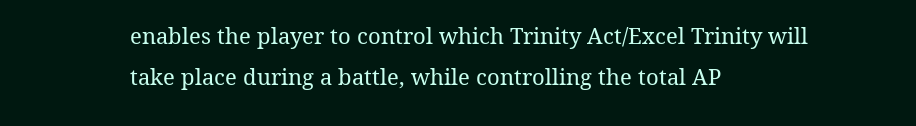enables the player to control which Trinity Act/Excel Trinity will take place during a battle, while controlling the total AP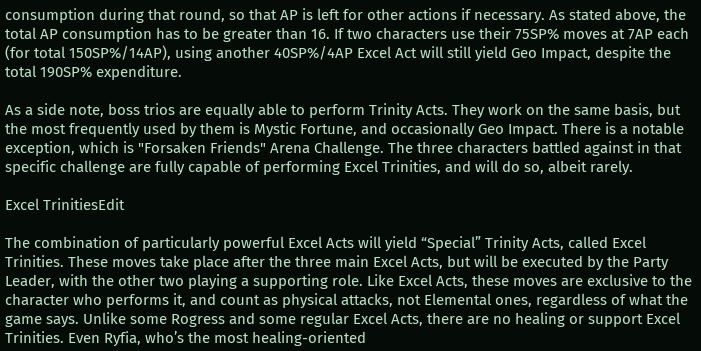consumption during that round, so that AP is left for other actions if necessary. As stated above, the total AP consumption has to be greater than 16. If two characters use their 75SP% moves at 7AP each (for total 150SP%/14AP), using another 40SP%/4AP Excel Act will still yield Geo Impact, despite the total 190SP% expenditure.

As a side note, boss trios are equally able to perform Trinity Acts. They work on the same basis, but the most frequently used by them is Mystic Fortune, and occasionally Geo Impact. There is a notable exception, which is "Forsaken Friends" Arena Challenge. The three characters battled against in that specific challenge are fully capable of performing Excel Trinities, and will do so, albeit rarely.

Excel TrinitiesEdit

The combination of particularly powerful Excel Acts will yield “Special” Trinity Acts, called Excel Trinities. These moves take place after the three main Excel Acts, but will be executed by the Party Leader, with the other two playing a supporting role. Like Excel Acts, these moves are exclusive to the character who performs it, and count as physical attacks, not Elemental ones, regardless of what the game says. Unlike some Rogress and some regular Excel Acts, there are no healing or support Excel Trinities. Even Ryfia, who’s the most healing-oriented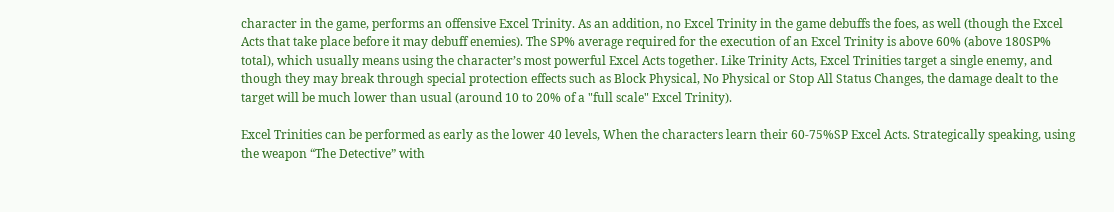character in the game, performs an offensive Excel Trinity. As an addition, no Excel Trinity in the game debuffs the foes, as well (though the Excel Acts that take place before it may debuff enemies). The SP% average required for the execution of an Excel Trinity is above 60% (above 180SP% total), which usually means using the character’s most powerful Excel Acts together. Like Trinity Acts, Excel Trinities target a single enemy, and though they may break through special protection effects such as Block Physical, No Physical or Stop All Status Changes, the damage dealt to the target will be much lower than usual (around 10 to 20% of a "full scale" Excel Trinity).

Excel Trinities can be performed as early as the lower 40 levels, When the characters learn their 60-75%SP Excel Acts. Strategically speaking, using the weapon “The Detective” with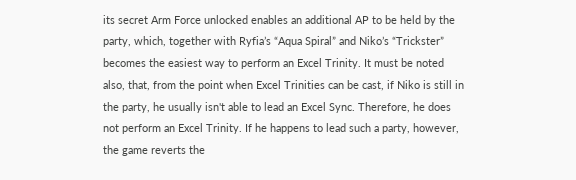its secret Arm Force unlocked enables an additional AP to be held by the party, which, together with Ryfia’s “Aqua Spiral” and Niko’s “Trickster” becomes the easiest way to perform an Excel Trinity. It must be noted also, that, from the point when Excel Trinities can be cast, if Niko is still in the party, he usually isn't able to lead an Excel Sync. Therefore, he does not perform an Excel Trinity. If he happens to lead such a party, however, the game reverts the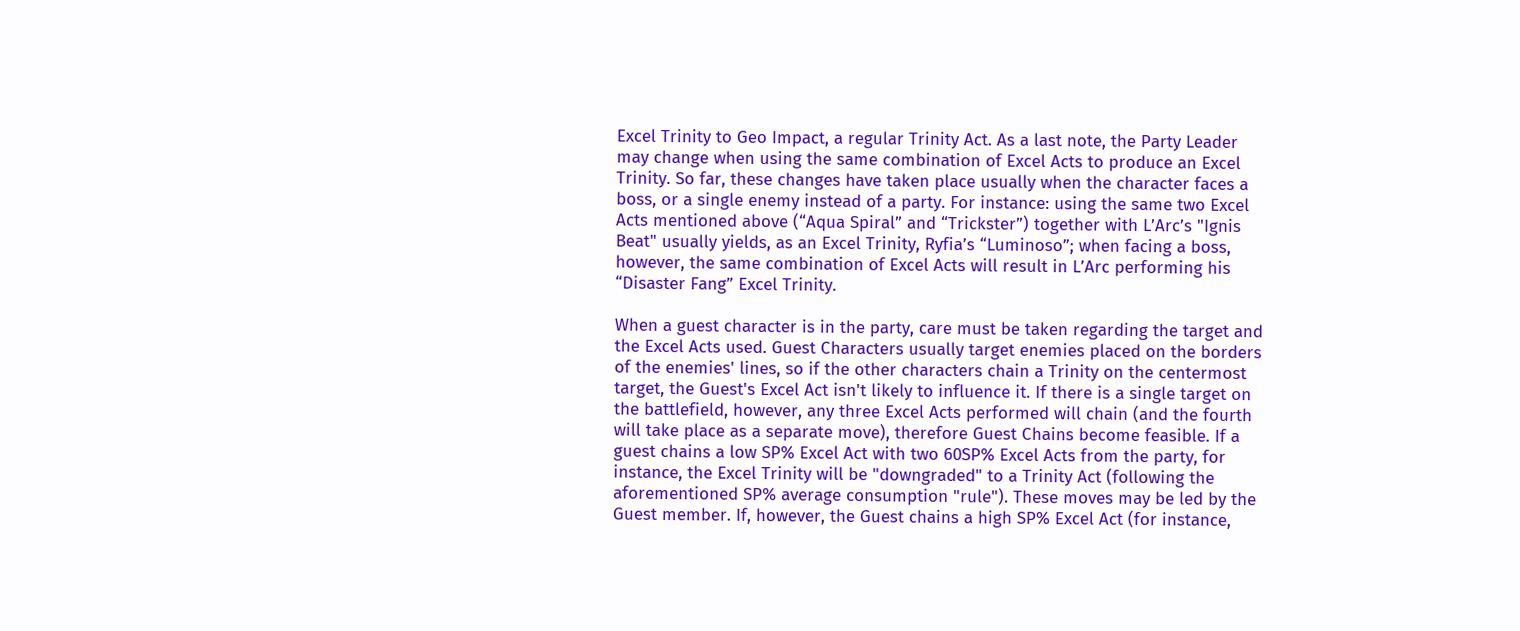Excel Trinity to Geo Impact, a regular Trinity Act. As a last note, the Party Leader may change when using the same combination of Excel Acts to produce an Excel Trinity. So far, these changes have taken place usually when the character faces a boss, or a single enemy instead of a party. For instance: using the same two Excel Acts mentioned above (“Aqua Spiral” and “Trickster”) together with L’Arc’s "Ignis Beat" usually yields, as an Excel Trinity, Ryfia’s “Luminoso”; when facing a boss, however, the same combination of Excel Acts will result in L’Arc performing his “Disaster Fang” Excel Trinity.

When a guest character is in the party, care must be taken regarding the target and the Excel Acts used. Guest Characters usually target enemies placed on the borders of the enemies' lines, so if the other characters chain a Trinity on the centermost target, the Guest's Excel Act isn't likely to influence it. If there is a single target on the battlefield, however, any three Excel Acts performed will chain (and the fourth will take place as a separate move), therefore Guest Chains become feasible. If a guest chains a low SP% Excel Act with two 60SP% Excel Acts from the party, for instance, the Excel Trinity will be "downgraded" to a Trinity Act (following the aforementioned SP% average consumption "rule"). These moves may be led by the Guest member. If, however, the Guest chains a high SP% Excel Act (for instance,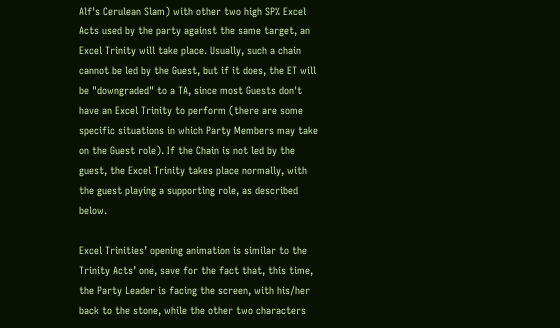Alf's Cerulean Slam) with other two high SP% Excel Acts used by the party against the same target, an Excel Trinity will take place. Usually, such a chain cannot be led by the Guest, but if it does, the ET will be "downgraded" to a TA, since most Guests don't have an Excel Trinity to perform (there are some specific situations in which Party Members may take on the Guest role). If the Chain is not led by the guest, the Excel Trinity takes place normally, with the guest playing a supporting role, as described below.

Excel Trinities’ opening animation is similar to the Trinity Acts’ one, save for the fact that, this time, the Party Leader is facing the screen, with his/her back to the stone, while the other two characters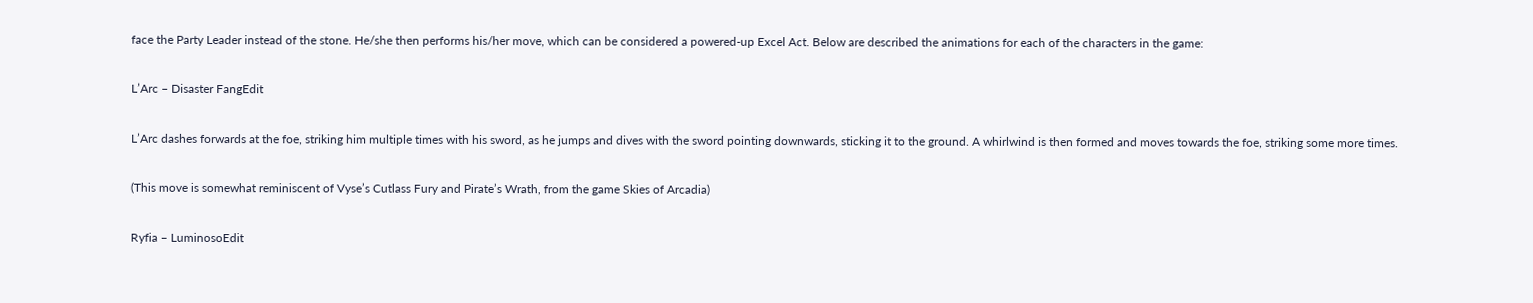face the Party Leader instead of the stone. He/she then performs his/her move, which can be considered a powered-up Excel Act. Below are described the animations for each of the characters in the game:

L’Arc – Disaster FangEdit

L’Arc dashes forwards at the foe, striking him multiple times with his sword, as he jumps and dives with the sword pointing downwards, sticking it to the ground. A whirlwind is then formed and moves towards the foe, striking some more times.

(This move is somewhat reminiscent of Vyse’s Cutlass Fury and Pirate’s Wrath, from the game Skies of Arcadia)

Ryfia – LuminosoEdit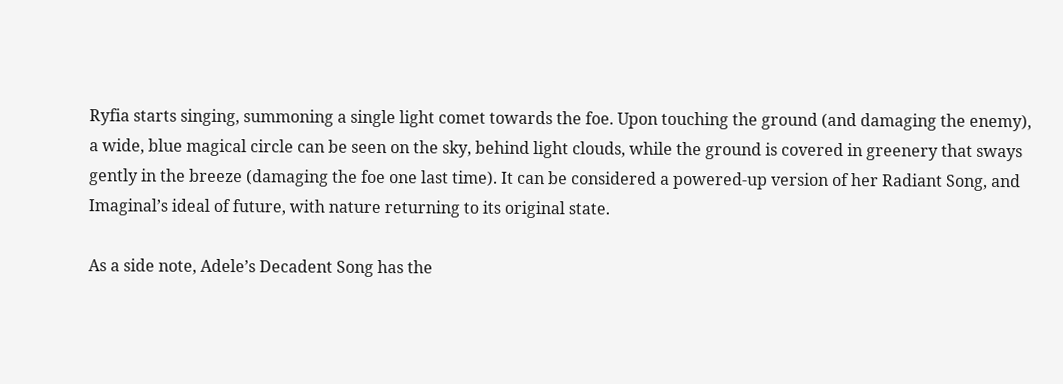Ryfia starts singing, summoning a single light comet towards the foe. Upon touching the ground (and damaging the enemy), a wide, blue magical circle can be seen on the sky, behind light clouds, while the ground is covered in greenery that sways gently in the breeze (damaging the foe one last time). It can be considered a powered-up version of her Radiant Song, and Imaginal’s ideal of future, with nature returning to its original state.

As a side note, Adele’s Decadent Song has the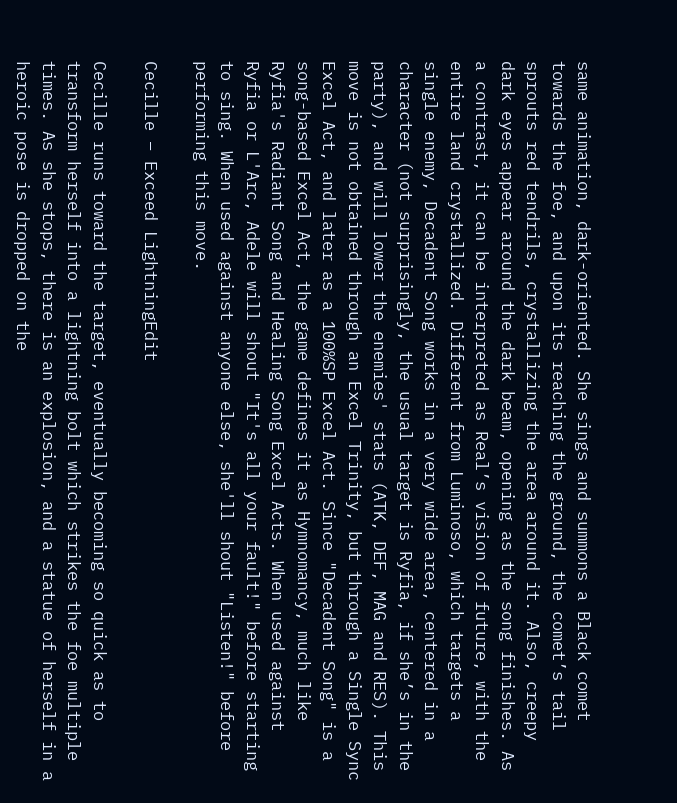same animation, dark-oriented. She sings and summons a Black comet towards the foe, and upon its reaching the ground, the comet’s tail sprouts red tendrils, crystallizing the area around it. Also, creepy dark eyes appear around the dark beam, opening as the song finishes. As a contrast, it can be interpreted as Real’s vision of future, with the entire land crystallized. Different from Luminoso, which targets a single enemy, Decadent Song works in a very wide area, centered in a character (not surprisingly, the usual target is Ryfia, if she’s in the party), and will lower the enemies' stats (ATK, DEF, MAG and RES). This move is not obtained through an Excel Trinity, but through a Single Sync Excel Act, and later as a 100%SP Excel Act. Since "Decadent Song" is a song-based Excel Act, the game defines it as Hymnomancy, much like Ryfia's Radiant Song and Healing Song Excel Acts. When used against Ryfia or L'Arc, Adele will shout "It's all your fault!" before starting to sing. When used against anyone else, she'll shout "Listen!" before performing this move.

Cecille – Exceed LightningEdit

Cecille runs toward the target, eventually becoming so quick as to transform herself into a lightning bolt which strikes the foe multiple times. As she stops, there is an explosion, and a statue of herself in a heroic pose is dropped on the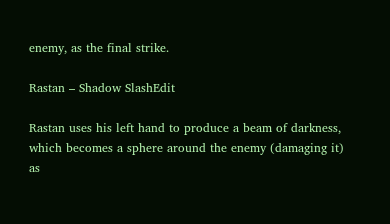enemy, as the final strike.

Rastan – Shadow SlashEdit

Rastan uses his left hand to produce a beam of darkness, which becomes a sphere around the enemy (damaging it) as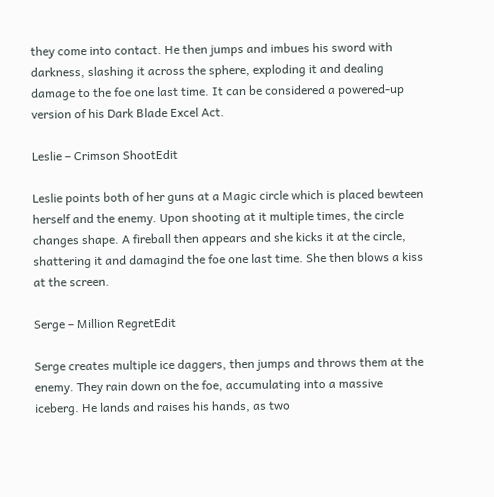they come into contact. He then jumps and imbues his sword with darkness, slashing it across the sphere, exploding it and dealing damage to the foe one last time. It can be considered a powered-up version of his Dark Blade Excel Act.

Leslie – Crimson ShootEdit

Leslie points both of her guns at a Magic circle which is placed bewteen herself and the enemy. Upon shooting at it multiple times, the circle changes shape. A fireball then appears and she kicks it at the circle, shattering it and damagind the foe one last time. She then blows a kiss at the screen.

Serge – Million RegretEdit

Serge creates multiple ice daggers, then jumps and throws them at the enemy. They rain down on the foe, accumulating into a massive iceberg. He lands and raises his hands, as two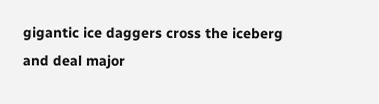gigantic ice daggers cross the iceberg and deal major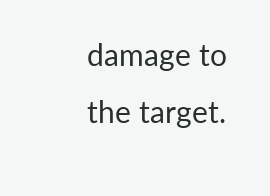damage to the target.